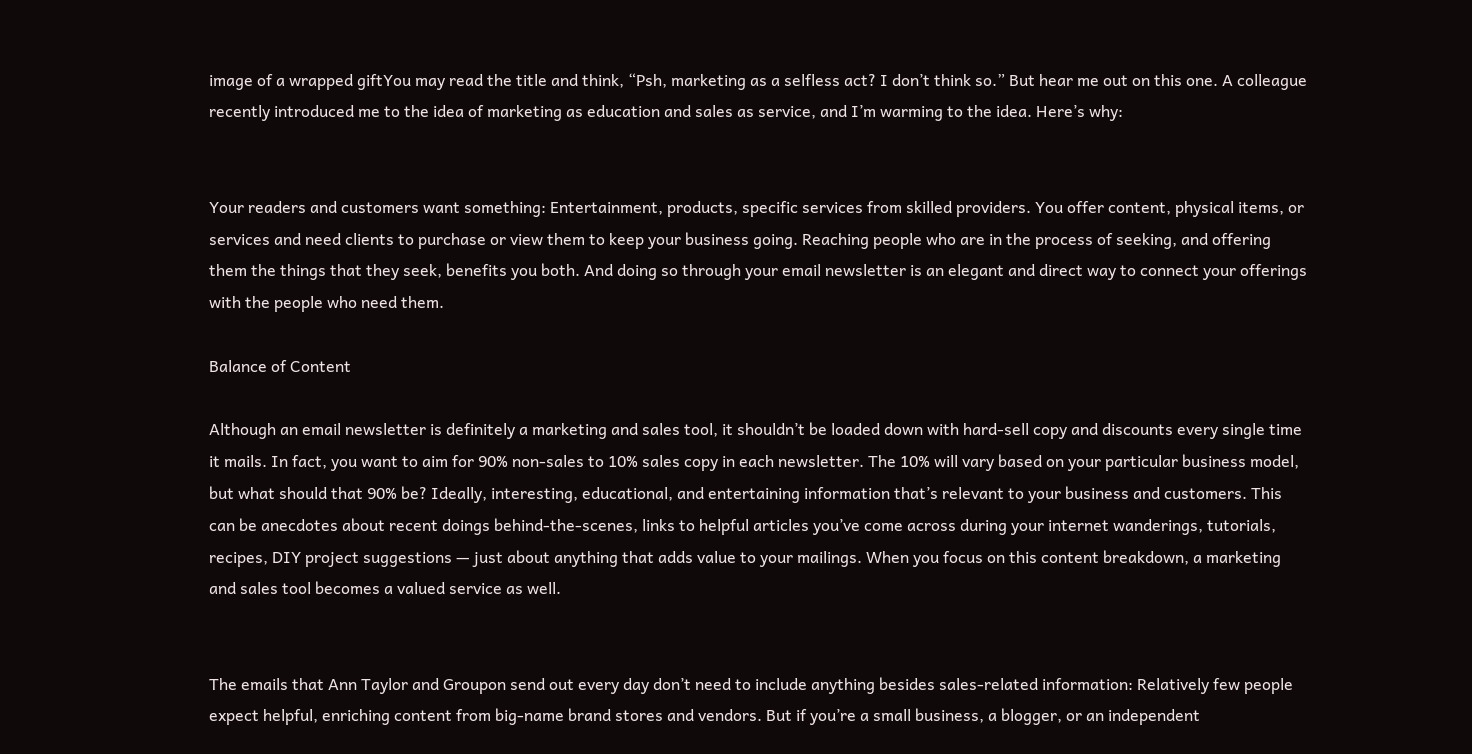image of a wrapped giftYou may read the title and think, “Psh, marketing as a selfless act? I don’t think so.” But hear me out on this one. A colleague recently introduced me to the idea of marketing as education and sales as service, and I’m warming to the idea. Here’s why:


Your readers and customers want something: Entertainment, products, specific services from skilled providers. You offer content, physical items, or services and need clients to purchase or view them to keep your business going. Reaching people who are in the process of seeking, and offering them the things that they seek, benefits you both. And doing so through your email newsletter is an elegant and direct way to connect your offerings with the people who need them.

Balance of Content

Although an email newsletter is definitely a marketing and sales tool, it shouldn’t be loaded down with hard-sell copy and discounts every single time it mails. In fact, you want to aim for 90% non-sales to 10% sales copy in each newsletter. The 10% will vary based on your particular business model, but what should that 90% be? Ideally, interesting, educational, and entertaining information that’s relevant to your business and customers. This can be anecdotes about recent doings behind-the-scenes, links to helpful articles you’ve come across during your internet wanderings, tutorials, recipes, DIY project suggestions — just about anything that adds value to your mailings. When you focus on this content breakdown, a marketing and sales tool becomes a valued service as well.


The emails that Ann Taylor and Groupon send out every day don’t need to include anything besides sales-related information: Relatively few people expect helpful, enriching content from big-name brand stores and vendors. But if you’re a small business, a blogger, or an independent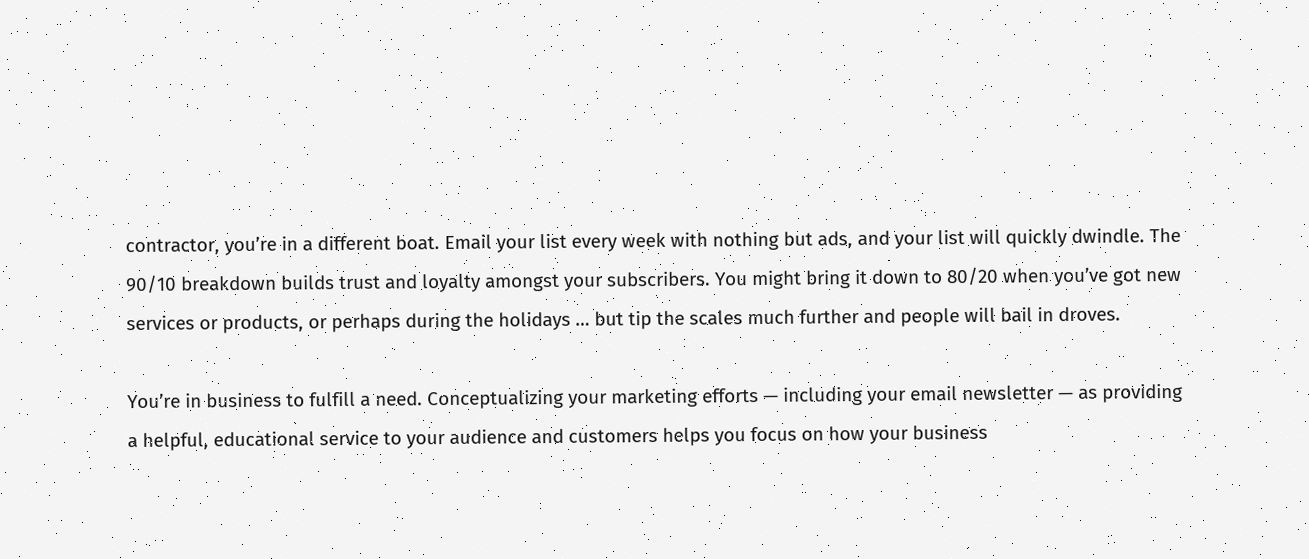contractor, you’re in a different boat. Email your list every week with nothing but ads, and your list will quickly dwindle. The 90/10 breakdown builds trust and loyalty amongst your subscribers. You might bring it down to 80/20 when you’ve got new services or products, or perhaps during the holidays … but tip the scales much further and people will bail in droves.

You’re in business to fulfill a need. Conceptualizing your marketing efforts — including your email newsletter — as providing a helpful, educational service to your audience and customers helps you focus on how your business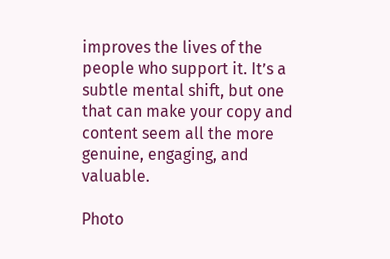improves the lives of the people who support it. It’s a subtle mental shift, but one that can make your copy and content seem all the more genuine, engaging, and valuable.

Photo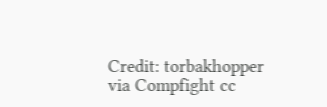Credit: torbakhopper via Compfight cc